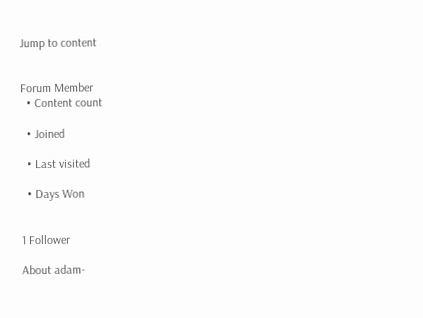Jump to content


Forum Member
  • Content count

  • Joined

  • Last visited

  • Days Won


1 Follower

About adam-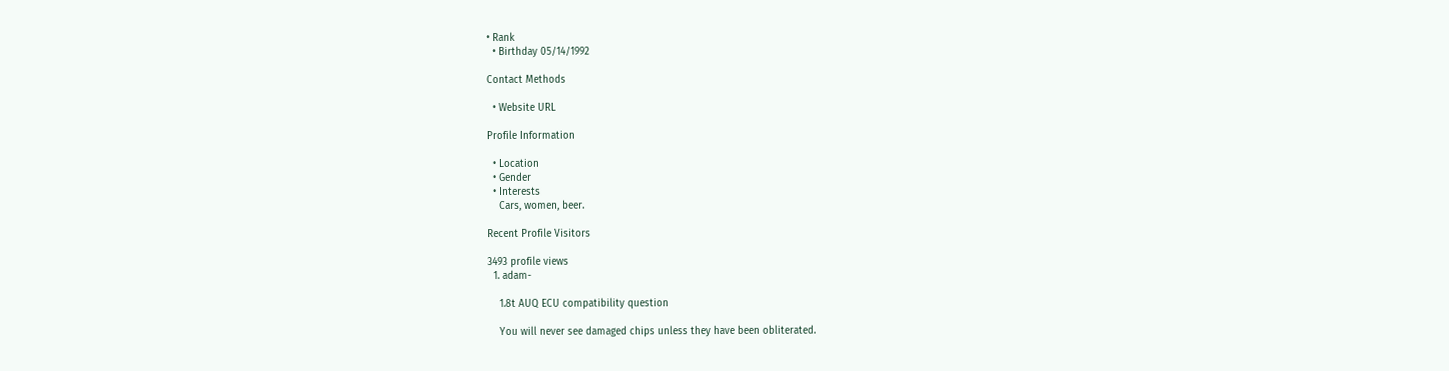• Rank
  • Birthday 05/14/1992

Contact Methods

  • Website URL

Profile Information

  • Location
  • Gender
  • Interests
    Cars, women, beer.

Recent Profile Visitors

3493 profile views
  1. adam-

    1.8t AUQ ECU compatibility question

    You will never see damaged chips unless they have been obliterated.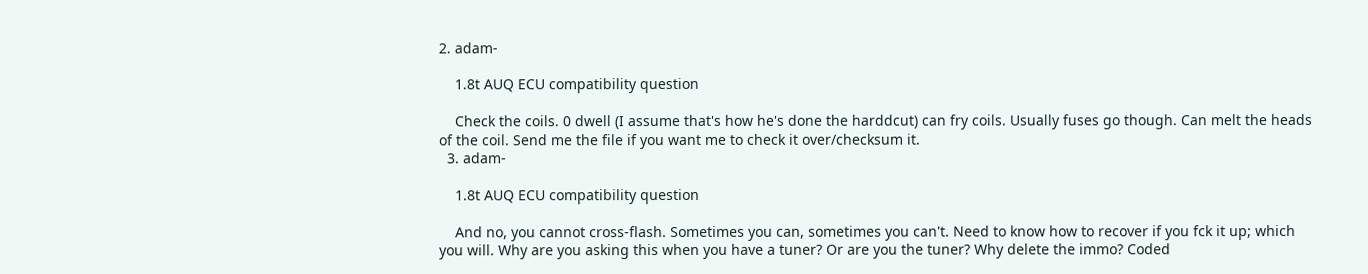2. adam-

    1.8t AUQ ECU compatibility question

    Check the coils. 0 dwell (I assume that's how he's done the harddcut) can fry coils. Usually fuses go though. Can melt the heads of the coil. Send me the file if you want me to check it over/checksum it.
  3. adam-

    1.8t AUQ ECU compatibility question

    And no, you cannot cross-flash. Sometimes you can, sometimes you can't. Need to know how to recover if you fck it up; which you will. Why are you asking this when you have a tuner? Or are you the tuner? Why delete the immo? Coded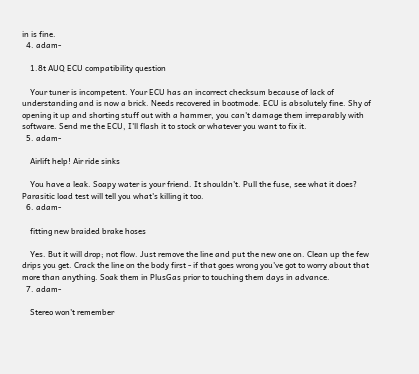in is fine.
  4. adam-

    1.8t AUQ ECU compatibility question

    Your tuner is incompetent. Your ECU has an incorrect checksum because of lack of understanding and is now a brick. Needs recovered in bootmode. ECU is absolutely fine. Shy of opening it up and shorting stuff out with a hammer, you can't damage them irreparably with software. Send me the ECU, I'll flash it to stock or whatever you want to fix it.
  5. adam-

    Airlift help! Air ride sinks

    You have a leak. Soapy water is your friend. It shouldn't. Pull the fuse, see what it does? Parasitic load test will tell you what's killing it too.
  6. adam-

    fitting new braided brake hoses

    Yes. But it will drop; not flow. Just remove the line and put the new one on. Clean up the few drips you get. Crack the line on the body first - if that goes wrong you've got to worry about that more than anything. Soak them in PlusGas prior to touching them days in advance.
  7. adam-

    Stereo won't remember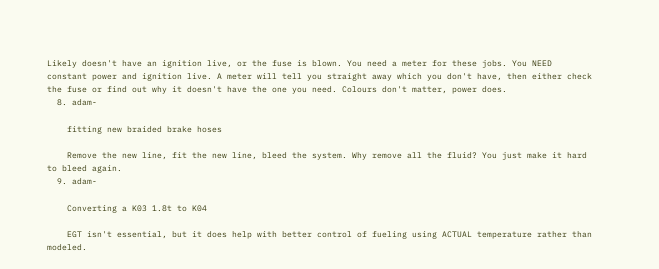Likely doesn't have an ignition live, or the fuse is blown. You need a meter for these jobs. You NEED constant power and ignition live. A meter will tell you straight away which you don't have, then either check the fuse or find out why it doesn't have the one you need. Colours don't matter, power does.
  8. adam-

    fitting new braided brake hoses

    Remove the new line, fit the new line, bleed the system. Why remove all the fluid? You just make it hard to bleed again.
  9. adam-

    Converting a K03 1.8t to K04

    EGT isn't essential, but it does help with better control of fueling using ACTUAL temperature rather than modeled.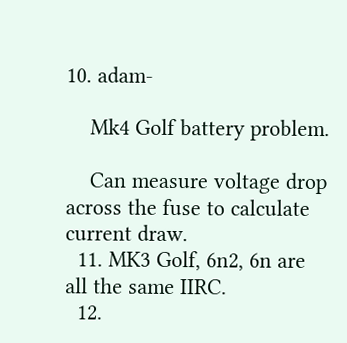10. adam-

    Mk4 Golf battery problem.

    Can measure voltage drop across the fuse to calculate current draw.
  11. MK3 Golf, 6n2, 6n are all the same IIRC.
  12.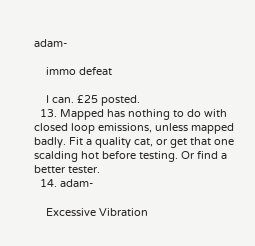adam-

    immo defeat

    I can. £25 posted.
  13. Mapped has nothing to do with closed loop emissions, unless mapped badly. Fit a quality cat, or get that one scalding hot before testing. Or find a better tester.
  14. adam-

    Excessive Vibration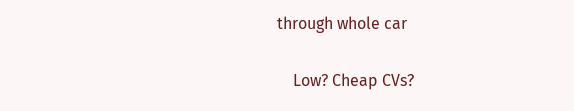through whole car

    Low? Cheap CVs?